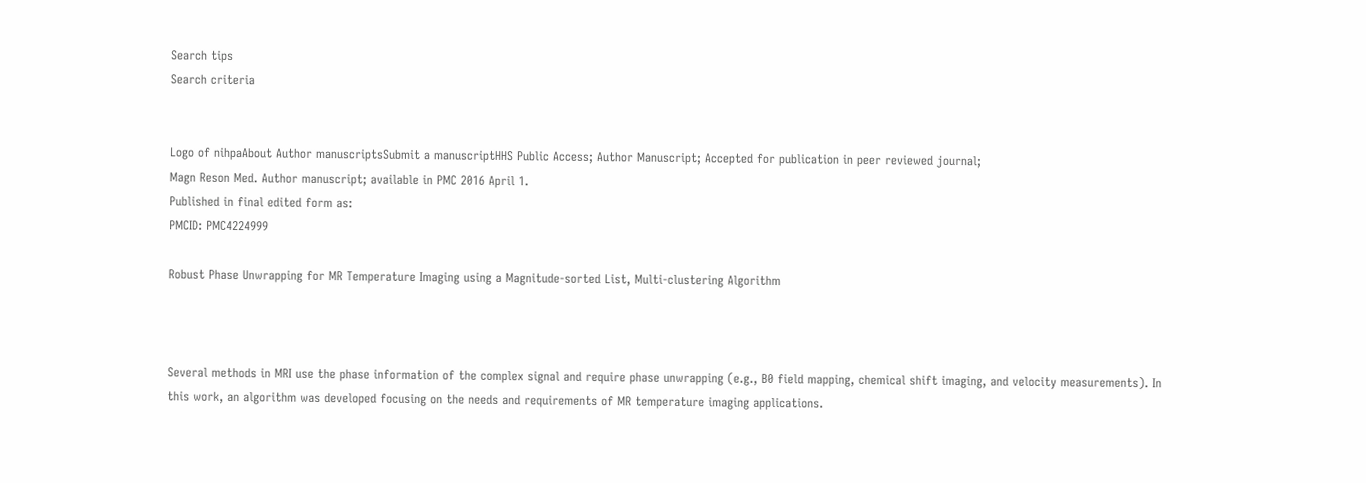Search tips
Search criteria


Logo of nihpaAbout Author manuscriptsSubmit a manuscriptHHS Public Access; Author Manuscript; Accepted for publication in peer reviewed journal;
Magn Reson Med. Author manuscript; available in PMC 2016 April 1.
Published in final edited form as:
PMCID: PMC4224999

Robust Phase Unwrapping for MR Temperature Imaging using a Magnitude-sorted List, Multi-clustering Algorithm



Several methods in MRI use the phase information of the complex signal and require phase unwrapping (e.g., B0 field mapping, chemical shift imaging, and velocity measurements). In this work, an algorithm was developed focusing on the needs and requirements of MR temperature imaging applications.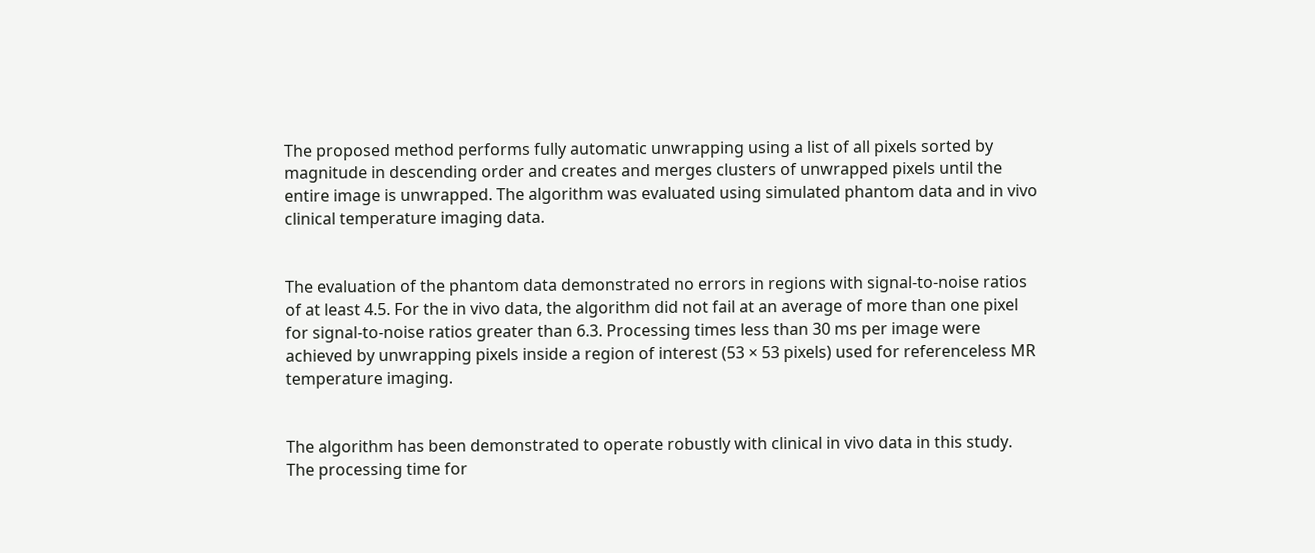The proposed method performs fully automatic unwrapping using a list of all pixels sorted by magnitude in descending order and creates and merges clusters of unwrapped pixels until the entire image is unwrapped. The algorithm was evaluated using simulated phantom data and in vivo clinical temperature imaging data.


The evaluation of the phantom data demonstrated no errors in regions with signal-to-noise ratios of at least 4.5. For the in vivo data, the algorithm did not fail at an average of more than one pixel for signal-to-noise ratios greater than 6.3. Processing times less than 30 ms per image were achieved by unwrapping pixels inside a region of interest (53 × 53 pixels) used for referenceless MR temperature imaging.


The algorithm has been demonstrated to operate robustly with clinical in vivo data in this study. The processing time for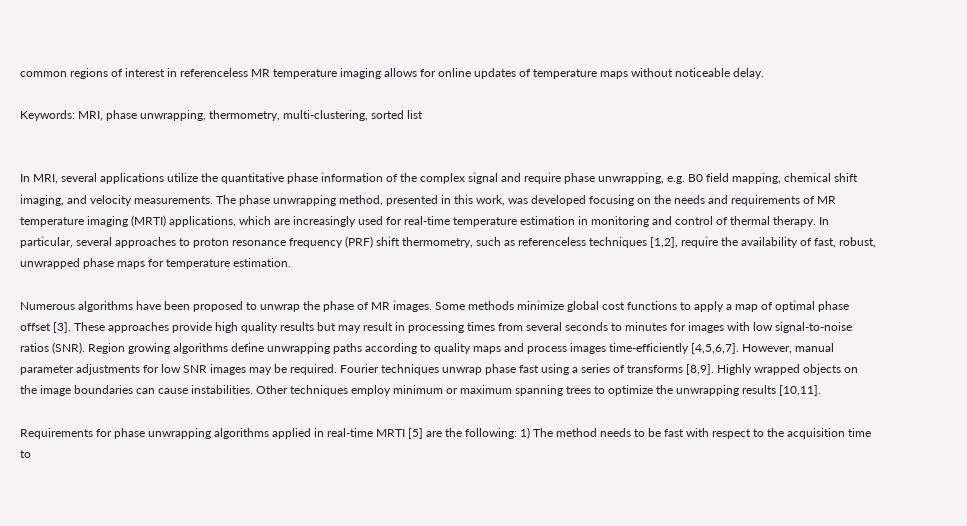common regions of interest in referenceless MR temperature imaging allows for online updates of temperature maps without noticeable delay.

Keywords: MRI, phase unwrapping, thermometry, multi-clustering, sorted list


In MRI, several applications utilize the quantitative phase information of the complex signal and require phase unwrapping, e.g. B0 field mapping, chemical shift imaging, and velocity measurements. The phase unwrapping method, presented in this work, was developed focusing on the needs and requirements of MR temperature imaging (MRTI) applications, which are increasingly used for real-time temperature estimation in monitoring and control of thermal therapy. In particular, several approaches to proton resonance frequency (PRF) shift thermometry, such as referenceless techniques [1,2], require the availability of fast, robust, unwrapped phase maps for temperature estimation.

Numerous algorithms have been proposed to unwrap the phase of MR images. Some methods minimize global cost functions to apply a map of optimal phase offset [3]. These approaches provide high quality results but may result in processing times from several seconds to minutes for images with low signal-to-noise ratios (SNR). Region growing algorithms define unwrapping paths according to quality maps and process images time-efficiently [4,5,6,7]. However, manual parameter adjustments for low SNR images may be required. Fourier techniques unwrap phase fast using a series of transforms [8,9]. Highly wrapped objects on the image boundaries can cause instabilities. Other techniques employ minimum or maximum spanning trees to optimize the unwrapping results [10,11].

Requirements for phase unwrapping algorithms applied in real-time MRTI [5] are the following: 1) The method needs to be fast with respect to the acquisition time to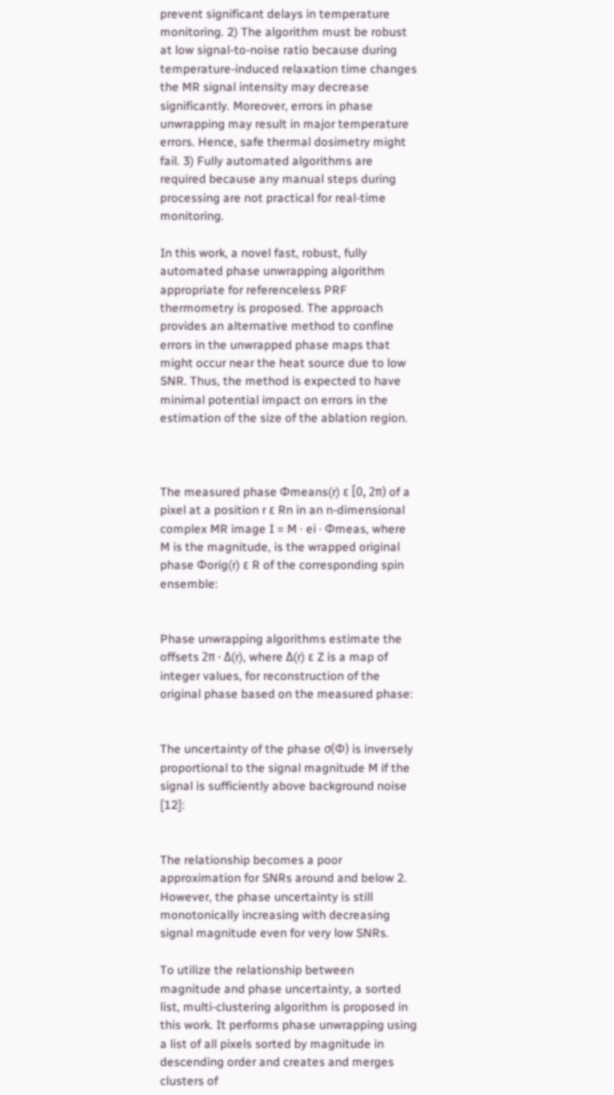prevent significant delays in temperature monitoring. 2) The algorithm must be robust at low signal-to-noise ratio because during temperature-induced relaxation time changes the MR signal intensity may decrease significantly. Moreover, errors in phase unwrapping may result in major temperature errors. Hence, safe thermal dosimetry might fail. 3) Fully automated algorithms are required because any manual steps during processing are not practical for real-time monitoring.

In this work, a novel fast, robust, fully automated phase unwrapping algorithm appropriate for referenceless PRF thermometry is proposed. The approach provides an alternative method to confine errors in the unwrapped phase maps that might occur near the heat source due to low SNR. Thus, the method is expected to have minimal potential impact on errors in the estimation of the size of the ablation region.



The measured phase Φmeans(r) ε [0, 2π) of a pixel at a position r ε Rn in an n-dimensional complex MR image I = M · ei · Φmeas, where M is the magnitude, is the wrapped original phase Φorig(r) ε R of the corresponding spin ensemble:


Phase unwrapping algorithms estimate the offsets 2π · Δ(r), where Δ(r) ε Z is a map of integer values, for reconstruction of the original phase based on the measured phase:


The uncertainty of the phase σ(Φ) is inversely proportional to the signal magnitude M if the signal is sufficiently above background noise [12]:


The relationship becomes a poor approximation for SNRs around and below 2. However, the phase uncertainty is still monotonically increasing with decreasing signal magnitude even for very low SNRs.

To utilize the relationship between magnitude and phase uncertainty, a sorted list, multi-clustering algorithm is proposed in this work. It performs phase unwrapping using a list of all pixels sorted by magnitude in descending order and creates and merges clusters of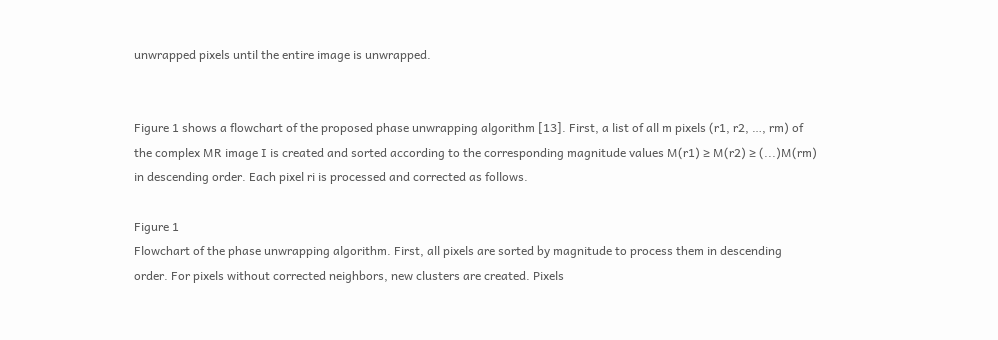unwrapped pixels until the entire image is unwrapped.


Figure 1 shows a flowchart of the proposed phase unwrapping algorithm [13]. First, a list of all m pixels (r1, r2, …, rm) of the complex MR image I is created and sorted according to the corresponding magnitude values M(r1) ≥ M(r2) ≥ (...)M(rm) in descending order. Each pixel ri is processed and corrected as follows.

Figure 1
Flowchart of the phase unwrapping algorithm. First, all pixels are sorted by magnitude to process them in descending order. For pixels without corrected neighbors, new clusters are created. Pixels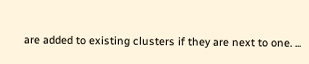are added to existing clusters if they are next to one. ...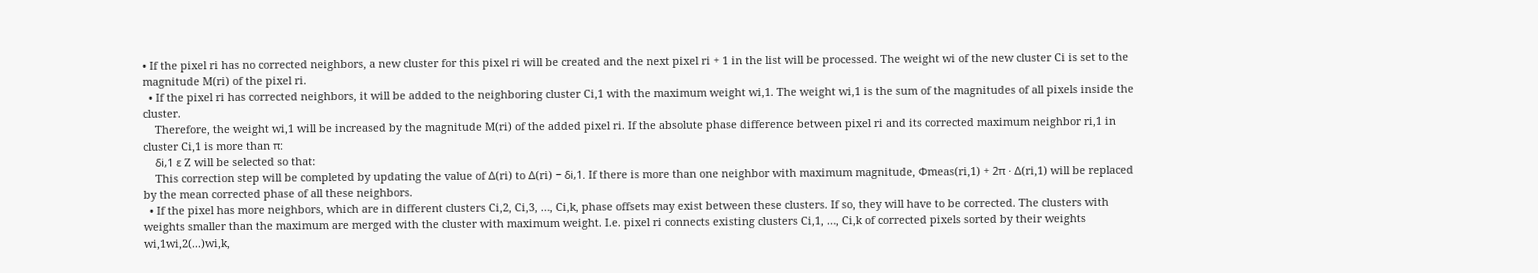• If the pixel ri has no corrected neighbors, a new cluster for this pixel ri will be created and the next pixel ri + 1 in the list will be processed. The weight wi of the new cluster Ci is set to the magnitude M(ri) of the pixel ri.
  • If the pixel ri has corrected neighbors, it will be added to the neighboring cluster Ci,1 with the maximum weight wi,1. The weight wi,1 is the sum of the magnitudes of all pixels inside the cluster.
    Therefore, the weight wi,1 will be increased by the magnitude M(ri) of the added pixel ri. If the absolute phase difference between pixel ri and its corrected maximum neighbor ri,1 in cluster Ci,1 is more than π:
    δi,1 ε Z will be selected so that:
    This correction step will be completed by updating the value of Δ(ri) to Δ(ri) − δi,1. If there is more than one neighbor with maximum magnitude, Φmeas(ri,1) + 2π · Δ(ri,1) will be replaced by the mean corrected phase of all these neighbors.
  • If the pixel has more neighbors, which are in different clusters Ci,2, Ci,3, …, Ci,k, phase offsets may exist between these clusters. If so, they will have to be corrected. The clusters with weights smaller than the maximum are merged with the cluster with maximum weight. I.e. pixel ri connects existing clusters Ci,1, …, Ci,k of corrected pixels sorted by their weights wi,1wi,2(...)wi,k,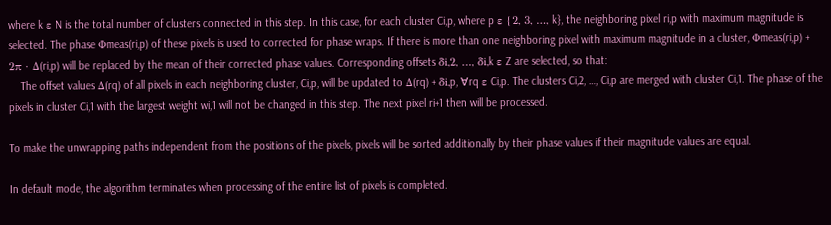where k ε N is the total number of clusters connected in this step. In this case, for each cluster Ci,p, where p ε {2, 3, …, k}, the neighboring pixel ri,p with maximum magnitude is selected. The phase Φmeas(ri,p) of these pixels is used to corrected for phase wraps. If there is more than one neighboring pixel with maximum magnitude in a cluster, Φmeas(ri,p) + 2π · Δ(ri,p) will be replaced by the mean of their corrected phase values. Corresponding offsets δi,2, …, δi,k ε Z are selected, so that:
    The offset values Δ(rq) of all pixels in each neighboring cluster, Ci,p, will be updated to Δ(rq) + δi,p, ∀rq ε Ci,p. The clusters Ci,2, …, Ci,p are merged with cluster Ci,1. The phase of the pixels in cluster Ci,1 with the largest weight wi,1 will not be changed in this step. The next pixel ri+1 then will be processed.

To make the unwrapping paths independent from the positions of the pixels, pixels will be sorted additionally by their phase values if their magnitude values are equal.

In default mode, the algorithm terminates when processing of the entire list of pixels is completed.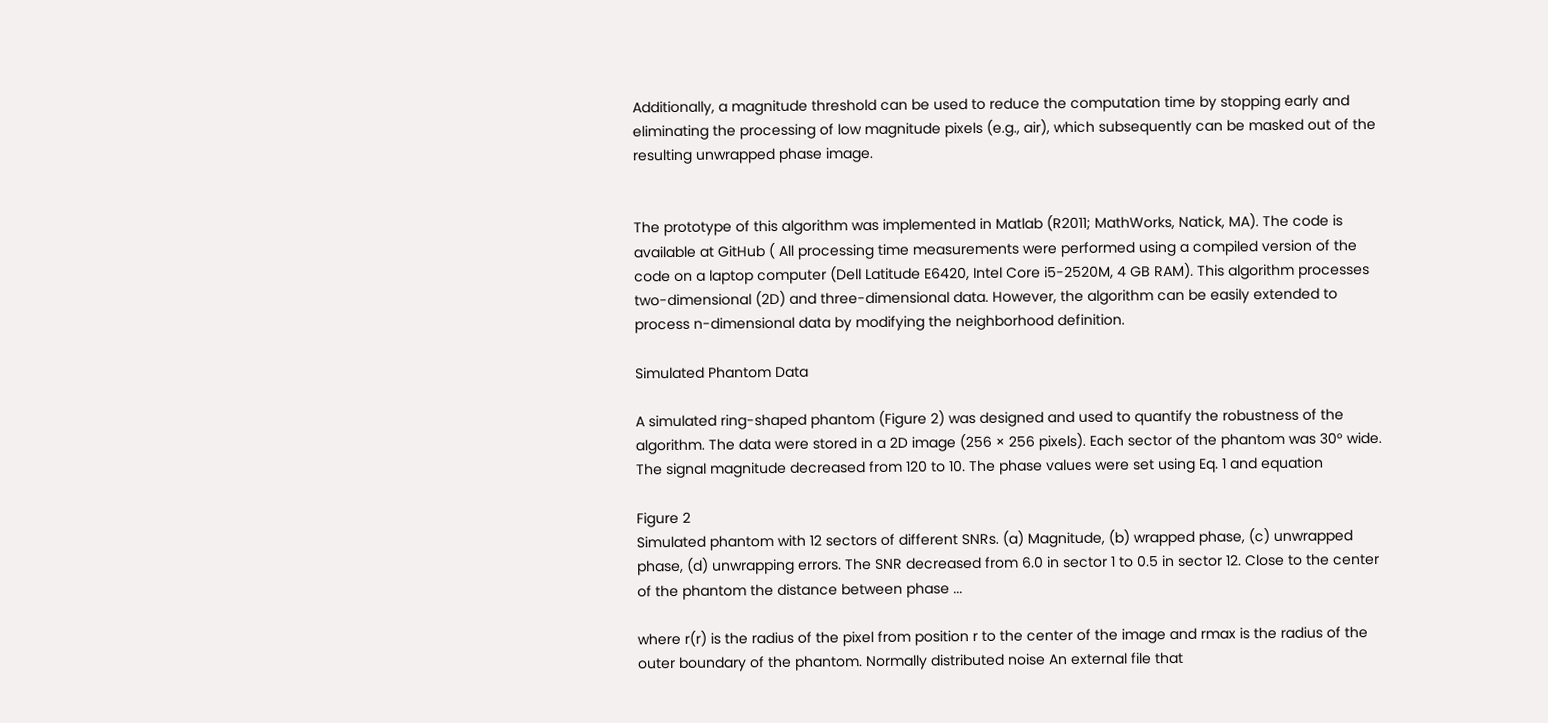Additionally, a magnitude threshold can be used to reduce the computation time by stopping early and eliminating the processing of low magnitude pixels (e.g., air), which subsequently can be masked out of the resulting unwrapped phase image.


The prototype of this algorithm was implemented in Matlab (R2011; MathWorks, Natick, MA). The code is available at GitHub ( All processing time measurements were performed using a compiled version of the code on a laptop computer (Dell Latitude E6420, Intel Core i5-2520M, 4 GB RAM). This algorithm processes two-dimensional (2D) and three-dimensional data. However, the algorithm can be easily extended to process n-dimensional data by modifying the neighborhood definition.

Simulated Phantom Data

A simulated ring-shaped phantom (Figure 2) was designed and used to quantify the robustness of the algorithm. The data were stored in a 2D image (256 × 256 pixels). Each sector of the phantom was 30° wide. The signal magnitude decreased from 120 to 10. The phase values were set using Eq. 1 and equation

Figure 2
Simulated phantom with 12 sectors of different SNRs. (a) Magnitude, (b) wrapped phase, (c) unwrapped phase, (d) unwrapping errors. The SNR decreased from 6.0 in sector 1 to 0.5 in sector 12. Close to the center of the phantom the distance between phase ...

where r(r) is the radius of the pixel from position r to the center of the image and rmax is the radius of the outer boundary of the phantom. Normally distributed noise An external file that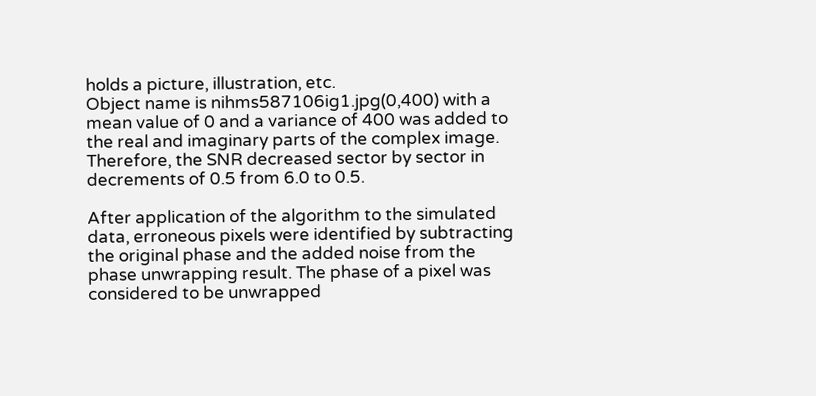holds a picture, illustration, etc.
Object name is nihms587106ig1.jpg(0,400) with a mean value of 0 and a variance of 400 was added to the real and imaginary parts of the complex image. Therefore, the SNR decreased sector by sector in decrements of 0.5 from 6.0 to 0.5.

After application of the algorithm to the simulated data, erroneous pixels were identified by subtracting the original phase and the added noise from the phase unwrapping result. The phase of a pixel was considered to be unwrapped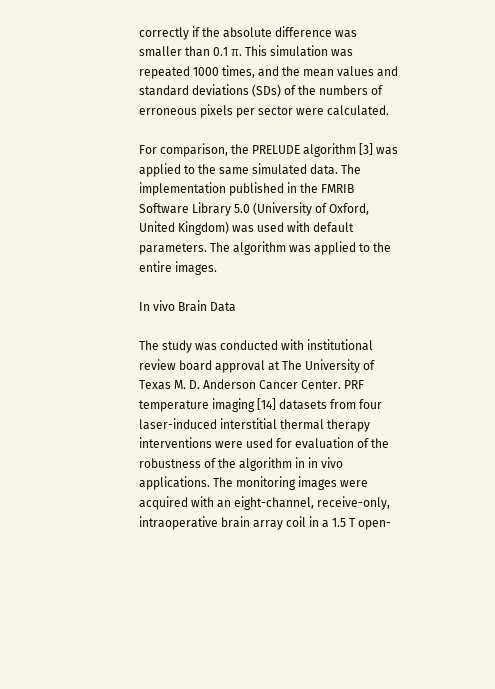correctly if the absolute difference was smaller than 0.1 π. This simulation was repeated 1000 times, and the mean values and standard deviations (SDs) of the numbers of erroneous pixels per sector were calculated.

For comparison, the PRELUDE algorithm [3] was applied to the same simulated data. The implementation published in the FMRIB Software Library 5.0 (University of Oxford, United Kingdom) was used with default parameters. The algorithm was applied to the entire images.

In vivo Brain Data

The study was conducted with institutional review board approval at The University of Texas M. D. Anderson Cancer Center. PRF temperature imaging [14] datasets from four laser-induced interstitial thermal therapy interventions were used for evaluation of the robustness of the algorithm in in vivo applications. The monitoring images were acquired with an eight-channel, receive-only, intraoperative brain array coil in a 1.5 T open-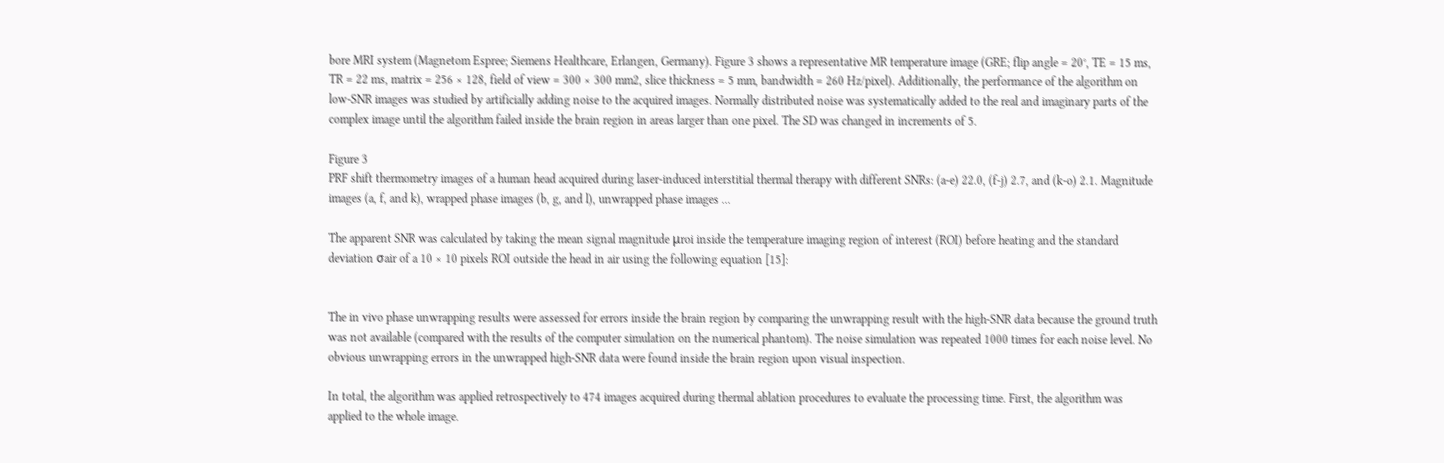bore MRI system (Magnetom Espree; Siemens Healthcare, Erlangen, Germany). Figure 3 shows a representative MR temperature image (GRE; flip angle = 20°, TE = 15 ms, TR = 22 ms, matrix = 256 × 128, field of view = 300 × 300 mm2, slice thickness = 5 mm, bandwidth = 260 Hz/pixel). Additionally, the performance of the algorithm on low-SNR images was studied by artificially adding noise to the acquired images. Normally distributed noise was systematically added to the real and imaginary parts of the complex image until the algorithm failed inside the brain region in areas larger than one pixel. The SD was changed in increments of 5.

Figure 3
PRF shift thermometry images of a human head acquired during laser-induced interstitial thermal therapy with different SNRs: (a-e) 22.0, (f-j) 2.7, and (k-o) 2.1. Magnitude images (a, f, and k), wrapped phase images (b, g, and l), unwrapped phase images ...

The apparent SNR was calculated by taking the mean signal magnitude μroi inside the temperature imaging region of interest (ROI) before heating and the standard deviation σair of a 10 × 10 pixels ROI outside the head in air using the following equation [15]:


The in vivo phase unwrapping results were assessed for errors inside the brain region by comparing the unwrapping result with the high-SNR data because the ground truth was not available (compared with the results of the computer simulation on the numerical phantom). The noise simulation was repeated 1000 times for each noise level. No obvious unwrapping errors in the unwrapped high-SNR data were found inside the brain region upon visual inspection.

In total, the algorithm was applied retrospectively to 474 images acquired during thermal ablation procedures to evaluate the processing time. First, the algorithm was applied to the whole image.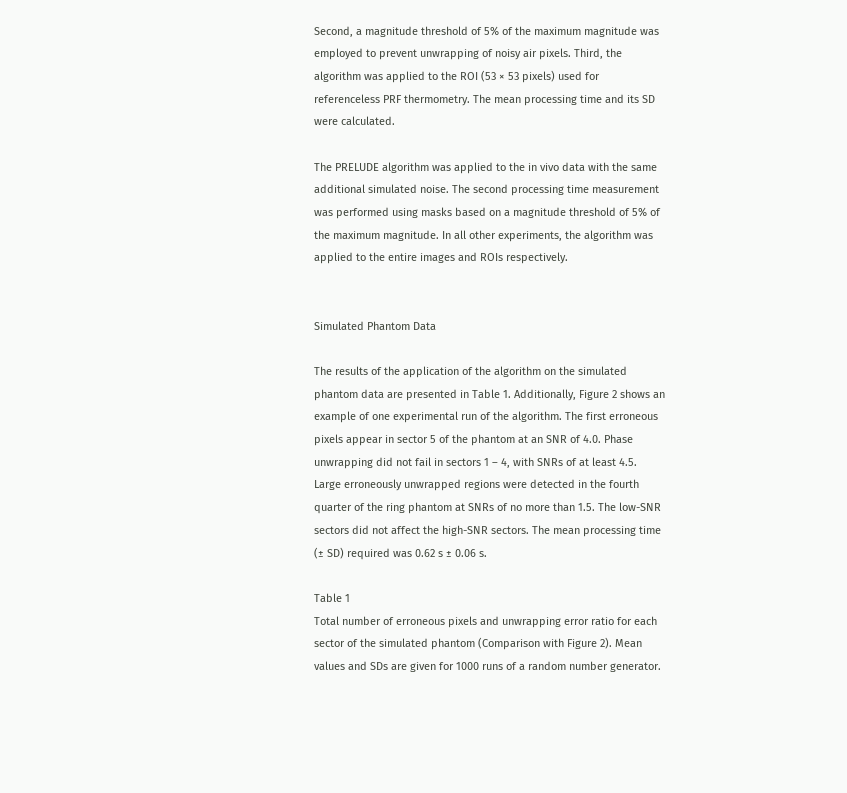Second, a magnitude threshold of 5% of the maximum magnitude was employed to prevent unwrapping of noisy air pixels. Third, the algorithm was applied to the ROI (53 × 53 pixels) used for referenceless PRF thermometry. The mean processing time and its SD were calculated.

The PRELUDE algorithm was applied to the in vivo data with the same additional simulated noise. The second processing time measurement was performed using masks based on a magnitude threshold of 5% of the maximum magnitude. In all other experiments, the algorithm was applied to the entire images and ROIs respectively.


Simulated Phantom Data

The results of the application of the algorithm on the simulated phantom data are presented in Table 1. Additionally, Figure 2 shows an example of one experimental run of the algorithm. The first erroneous pixels appear in sector 5 of the phantom at an SNR of 4.0. Phase unwrapping did not fail in sectors 1 – 4, with SNRs of at least 4.5. Large erroneously unwrapped regions were detected in the fourth quarter of the ring phantom at SNRs of no more than 1.5. The low-SNR sectors did not affect the high-SNR sectors. The mean processing time (± SD) required was 0.62 s ± 0.06 s.

Table 1
Total number of erroneous pixels and unwrapping error ratio for each sector of the simulated phantom (Comparison with Figure 2). Mean values and SDs are given for 1000 runs of a random number generator.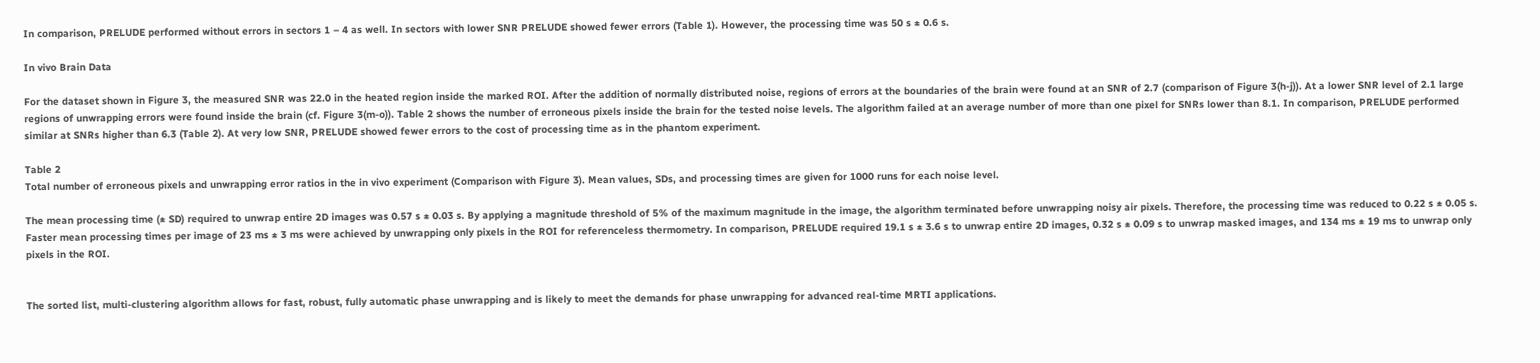In comparison, PRELUDE performed without errors in sectors 1 – 4 as well. In sectors with lower SNR PRELUDE showed fewer errors (Table 1). However, the processing time was 50 s ± 0.6 s.

In vivo Brain Data

For the dataset shown in Figure 3, the measured SNR was 22.0 in the heated region inside the marked ROI. After the addition of normally distributed noise, regions of errors at the boundaries of the brain were found at an SNR of 2.7 (comparison of Figure 3(h-j)). At a lower SNR level of 2.1 large regions of unwrapping errors were found inside the brain (cf. Figure 3(m-o)). Table 2 shows the number of erroneous pixels inside the brain for the tested noise levels. The algorithm failed at an average number of more than one pixel for SNRs lower than 8.1. In comparison, PRELUDE performed similar at SNRs higher than 6.3 (Table 2). At very low SNR, PRELUDE showed fewer errors to the cost of processing time as in the phantom experiment.

Table 2
Total number of erroneous pixels and unwrapping error ratios in the in vivo experiment (Comparison with Figure 3). Mean values, SDs, and processing times are given for 1000 runs for each noise level.

The mean processing time (± SD) required to unwrap entire 2D images was 0.57 s ± 0.03 s. By applying a magnitude threshold of 5% of the maximum magnitude in the image, the algorithm terminated before unwrapping noisy air pixels. Therefore, the processing time was reduced to 0.22 s ± 0.05 s. Faster mean processing times per image of 23 ms ± 3 ms were achieved by unwrapping only pixels in the ROI for referenceless thermometry. In comparison, PRELUDE required 19.1 s ± 3.6 s to unwrap entire 2D images, 0.32 s ± 0.09 s to unwrap masked images, and 134 ms ± 19 ms to unwrap only pixels in the ROI.


The sorted list, multi-clustering algorithm allows for fast, robust, fully automatic phase unwrapping and is likely to meet the demands for phase unwrapping for advanced real-time MRTI applications.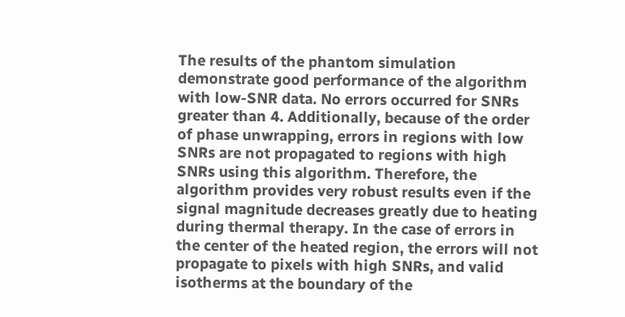The results of the phantom simulation demonstrate good performance of the algorithm with low-SNR data. No errors occurred for SNRs greater than 4. Additionally, because of the order of phase unwrapping, errors in regions with low SNRs are not propagated to regions with high SNRs using this algorithm. Therefore, the algorithm provides very robust results even if the signal magnitude decreases greatly due to heating during thermal therapy. In the case of errors in the center of the heated region, the errors will not propagate to pixels with high SNRs, and valid isotherms at the boundary of the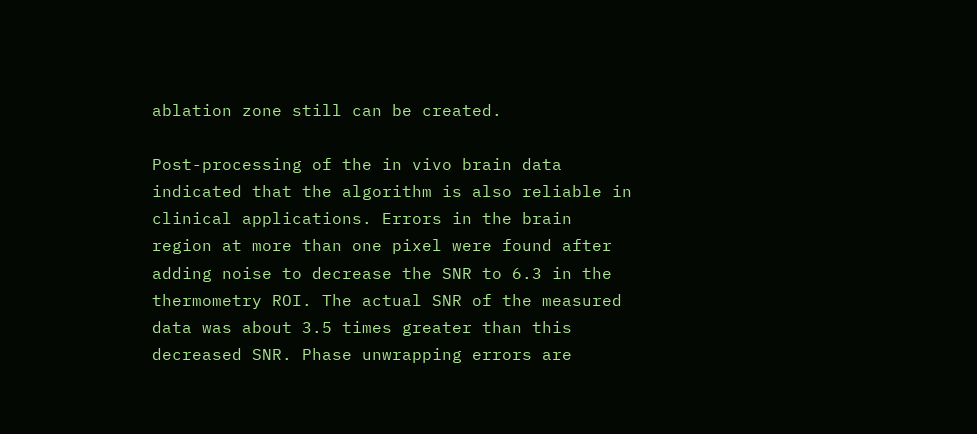ablation zone still can be created.

Post-processing of the in vivo brain data indicated that the algorithm is also reliable in clinical applications. Errors in the brain region at more than one pixel were found after adding noise to decrease the SNR to 6.3 in the thermometry ROI. The actual SNR of the measured data was about 3.5 times greater than this decreased SNR. Phase unwrapping errors are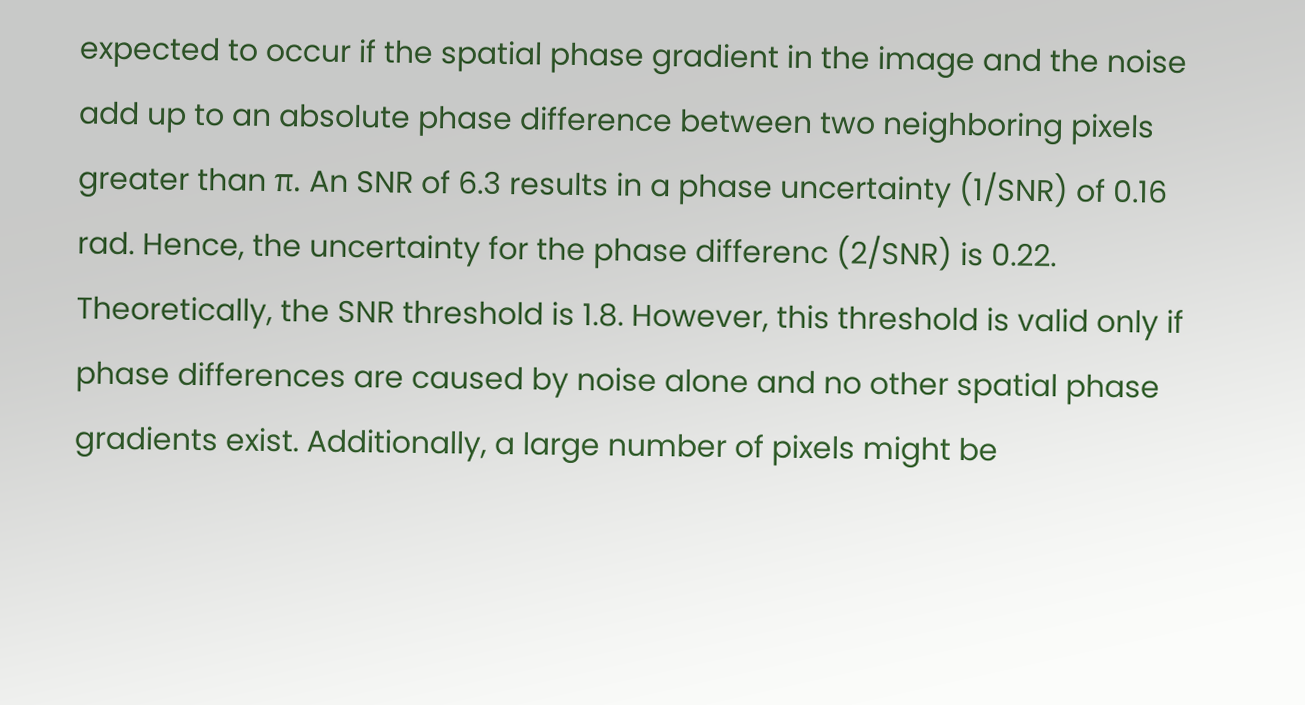expected to occur if the spatial phase gradient in the image and the noise add up to an absolute phase difference between two neighboring pixels greater than π. An SNR of 6.3 results in a phase uncertainty (1/SNR) of 0.16 rad. Hence, the uncertainty for the phase differenc (2/SNR) is 0.22. Theoretically, the SNR threshold is 1.8. However, this threshold is valid only if phase differences are caused by noise alone and no other spatial phase gradients exist. Additionally, a large number of pixels might be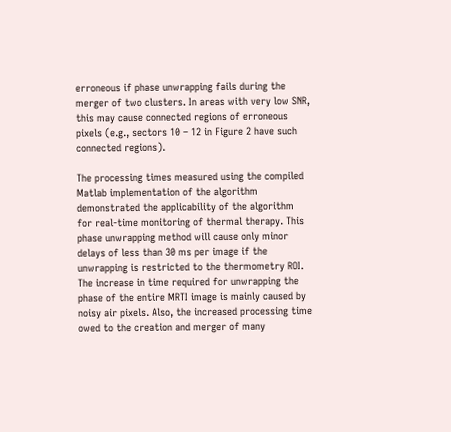erroneous if phase unwrapping fails during the merger of two clusters. In areas with very low SNR, this may cause connected regions of erroneous pixels (e.g., sectors 10 – 12 in Figure 2 have such connected regions).

The processing times measured using the compiled Matlab implementation of the algorithm demonstrated the applicability of the algorithm for real-time monitoring of thermal therapy. This phase unwrapping method will cause only minor delays of less than 30 ms per image if the unwrapping is restricted to the thermometry ROI. The increase in time required for unwrapping the phase of the entire MRTI image is mainly caused by noisy air pixels. Also, the increased processing time owed to the creation and merger of many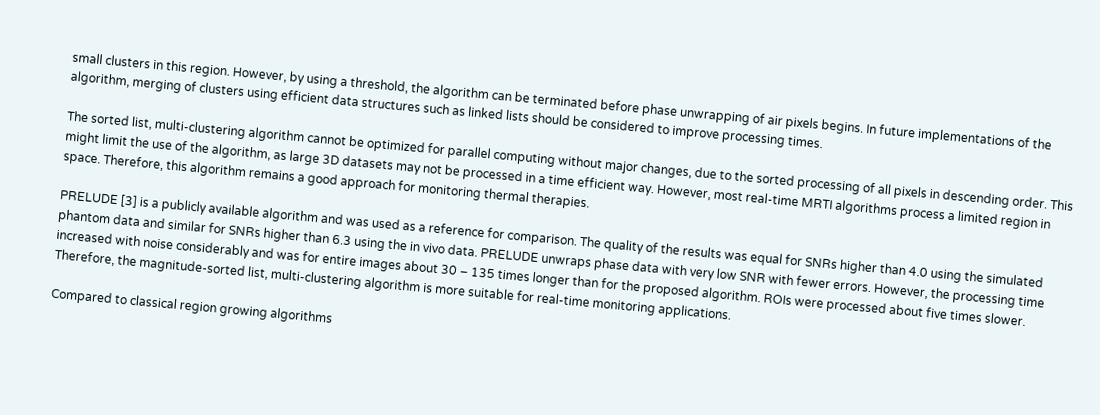small clusters in this region. However, by using a threshold, the algorithm can be terminated before phase unwrapping of air pixels begins. In future implementations of the algorithm, merging of clusters using efficient data structures such as linked lists should be considered to improve processing times.

The sorted list, multi-clustering algorithm cannot be optimized for parallel computing without major changes, due to the sorted processing of all pixels in descending order. This might limit the use of the algorithm, as large 3D datasets may not be processed in a time efficient way. However, most real-time MRTI algorithms process a limited region in space. Therefore, this algorithm remains a good approach for monitoring thermal therapies.

PRELUDE [3] is a publicly available algorithm and was used as a reference for comparison. The quality of the results was equal for SNRs higher than 4.0 using the simulated phantom data and similar for SNRs higher than 6.3 using the in vivo data. PRELUDE unwraps phase data with very low SNR with fewer errors. However, the processing time increased with noise considerably and was for entire images about 30 – 135 times longer than for the proposed algorithm. ROIs were processed about five times slower. Therefore, the magnitude-sorted list, multi-clustering algorithm is more suitable for real-time monitoring applications.

Compared to classical region growing algorithms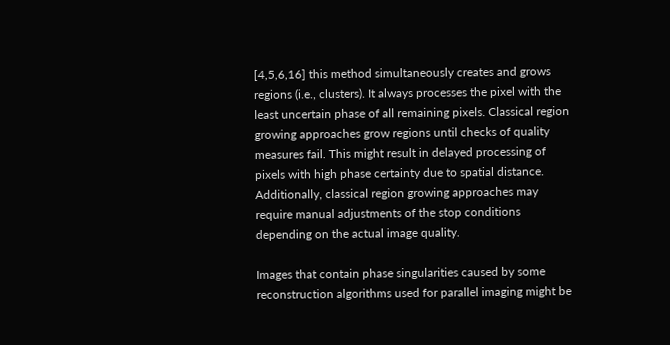[4,5,6,16] this method simultaneously creates and grows regions (i.e., clusters). It always processes the pixel with the least uncertain phase of all remaining pixels. Classical region growing approaches grow regions until checks of quality measures fail. This might result in delayed processing of pixels with high phase certainty due to spatial distance. Additionally, classical region growing approaches may require manual adjustments of the stop conditions depending on the actual image quality.

Images that contain phase singularities caused by some reconstruction algorithms used for parallel imaging might be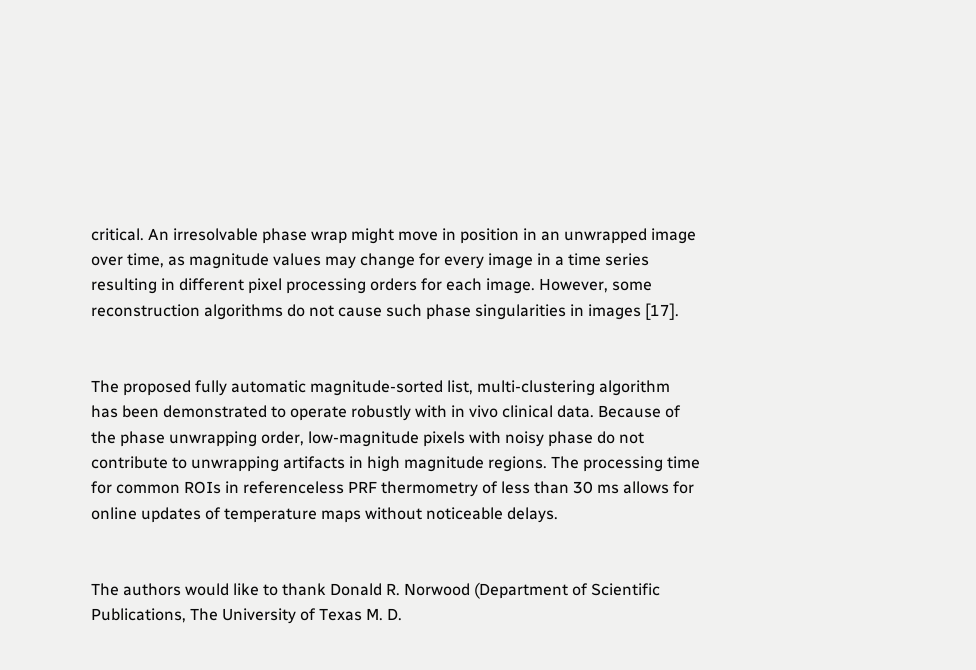critical. An irresolvable phase wrap might move in position in an unwrapped image over time, as magnitude values may change for every image in a time series resulting in different pixel processing orders for each image. However, some reconstruction algorithms do not cause such phase singularities in images [17].


The proposed fully automatic magnitude-sorted list, multi-clustering algorithm has been demonstrated to operate robustly with in vivo clinical data. Because of the phase unwrapping order, low-magnitude pixels with noisy phase do not contribute to unwrapping artifacts in high magnitude regions. The processing time for common ROIs in referenceless PRF thermometry of less than 30 ms allows for online updates of temperature maps without noticeable delays.


The authors would like to thank Donald R. Norwood (Department of Scientific Publications, The University of Texas M. D.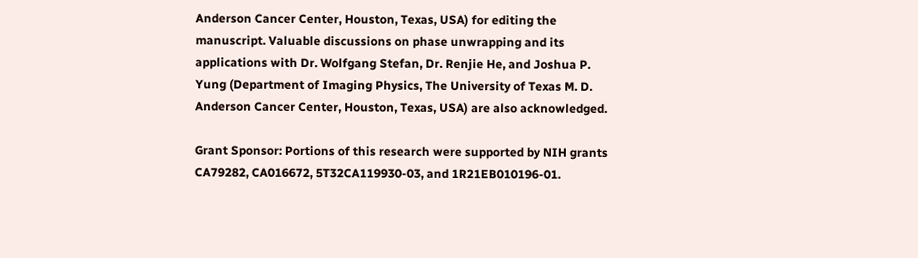Anderson Cancer Center, Houston, Texas, USA) for editing the manuscript. Valuable discussions on phase unwrapping and its applications with Dr. Wolfgang Stefan, Dr. Renjie He, and Joshua P. Yung (Department of Imaging Physics, The University of Texas M. D. Anderson Cancer Center, Houston, Texas, USA) are also acknowledged.

Grant Sponsor: Portions of this research were supported by NIH grants CA79282, CA016672, 5T32CA119930-03, and 1R21EB010196-01.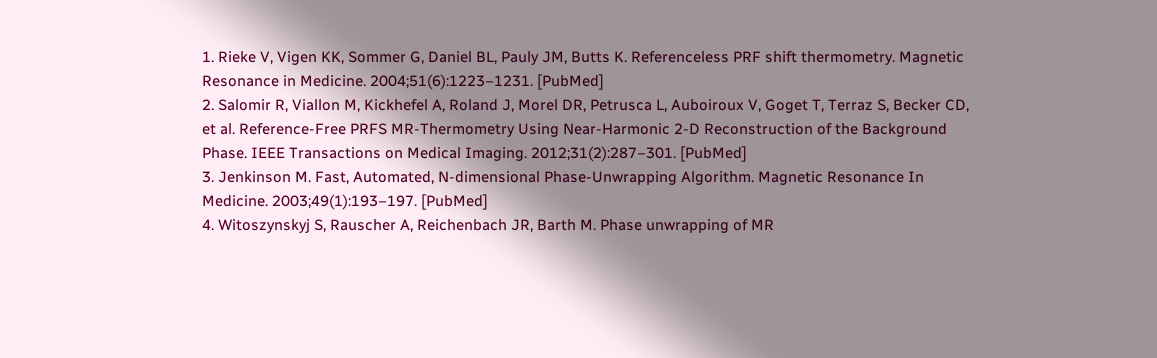1. Rieke V, Vigen KK, Sommer G, Daniel BL, Pauly JM, Butts K. Referenceless PRF shift thermometry. Magnetic Resonance in Medicine. 2004;51(6):1223–1231. [PubMed]
2. Salomir R, Viallon M, Kickhefel A, Roland J, Morel DR, Petrusca L, Auboiroux V, Goget T, Terraz S, Becker CD, et al. Reference-Free PRFS MR-Thermometry Using Near-Harmonic 2-D Reconstruction of the Background Phase. IEEE Transactions on Medical Imaging. 2012;31(2):287–301. [PubMed]
3. Jenkinson M. Fast, Automated, N-dimensional Phase-Unwrapping Algorithm. Magnetic Resonance In Medicine. 2003;49(1):193–197. [PubMed]
4. Witoszynskyj S, Rauscher A, Reichenbach JR, Barth M. Phase unwrapping of MR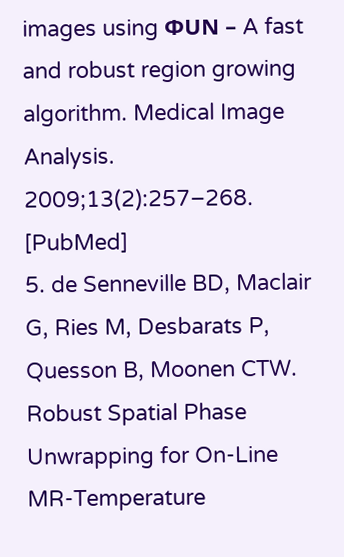images using ΦUN – A fast and robust region growing algorithm. Medical Image Analysis. 2009;13(2):257–268. [PubMed]
5. de Senneville BD, Maclair G, Ries M, Desbarats P, Quesson B, Moonen CTW. Robust Spatial Phase Unwrapping for On-Line MR-Temperature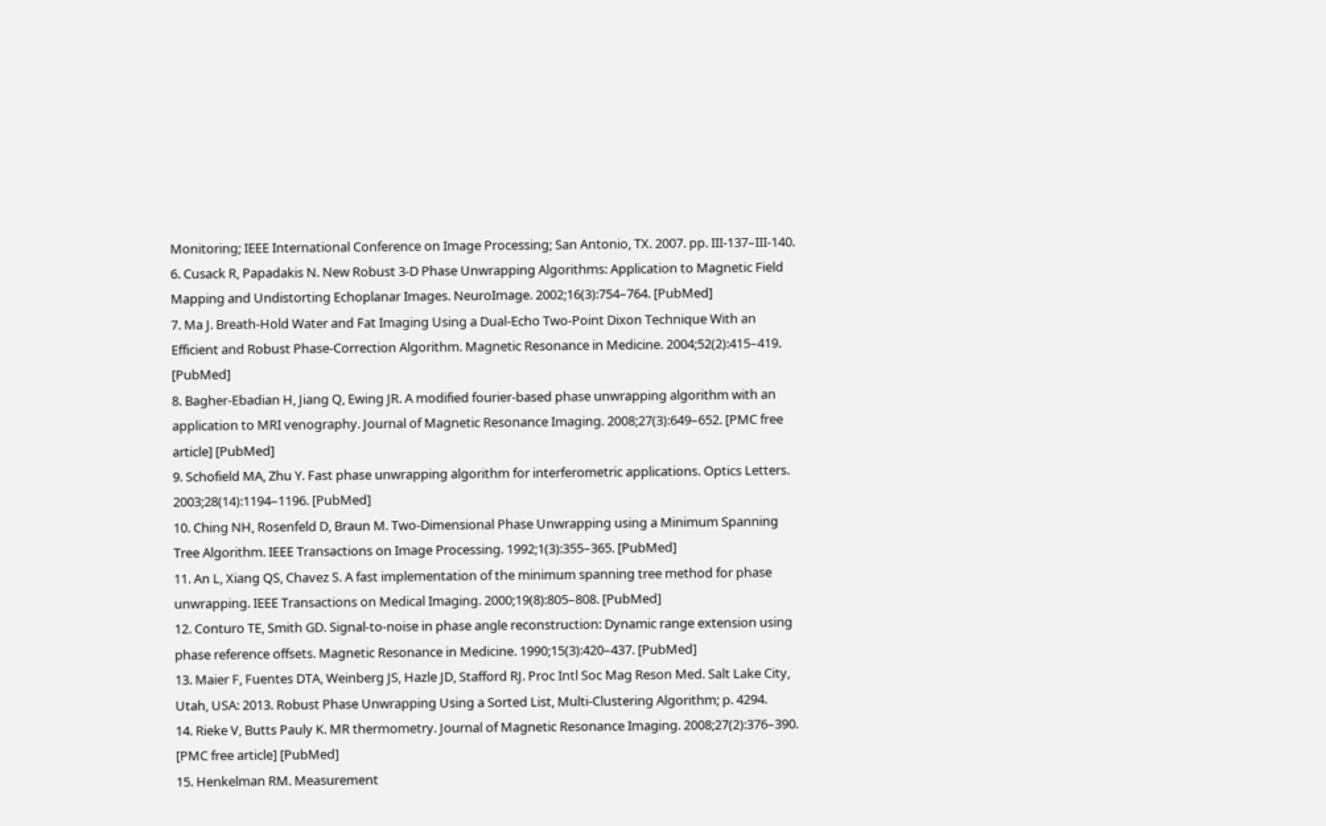Monitoring; IEEE International Conference on Image Processing; San Antonio, TX. 2007. pp. III-137–III-140.
6. Cusack R, Papadakis N. New Robust 3-D Phase Unwrapping Algorithms: Application to Magnetic Field Mapping and Undistorting Echoplanar Images. NeuroImage. 2002;16(3):754–764. [PubMed]
7. Ma J. Breath-Hold Water and Fat Imaging Using a Dual-Echo Two-Point Dixon Technique With an Efficient and Robust Phase-Correction Algorithm. Magnetic Resonance in Medicine. 2004;52(2):415–419. [PubMed]
8. Bagher-Ebadian H, Jiang Q, Ewing JR. A modified fourier-based phase unwrapping algorithm with an application to MRI venography. Journal of Magnetic Resonance Imaging. 2008;27(3):649–652. [PMC free article] [PubMed]
9. Schofield MA, Zhu Y. Fast phase unwrapping algorithm for interferometric applications. Optics Letters. 2003;28(14):1194–1196. [PubMed]
10. Ching NH, Rosenfeld D, Braun M. Two-Dimensional Phase Unwrapping using a Minimum Spanning Tree Algorithm. IEEE Transactions on Image Processing. 1992;1(3):355–365. [PubMed]
11. An L, Xiang QS, Chavez S. A fast implementation of the minimum spanning tree method for phase unwrapping. IEEE Transactions on Medical Imaging. 2000;19(8):805–808. [PubMed]
12. Conturo TE, Smith GD. Signal-to-noise in phase angle reconstruction: Dynamic range extension using phase reference offsets. Magnetic Resonance in Medicine. 1990;15(3):420–437. [PubMed]
13. Maier F, Fuentes DTA, Weinberg JS, Hazle JD, Stafford RJ. Proc Intl Soc Mag Reson Med. Salt Lake City, Utah, USA: 2013. Robust Phase Unwrapping Using a Sorted List, Multi-Clustering Algorithm; p. 4294.
14. Rieke V, Butts Pauly K. MR thermometry. Journal of Magnetic Resonance Imaging. 2008;27(2):376–390. [PMC free article] [PubMed]
15. Henkelman RM. Measurement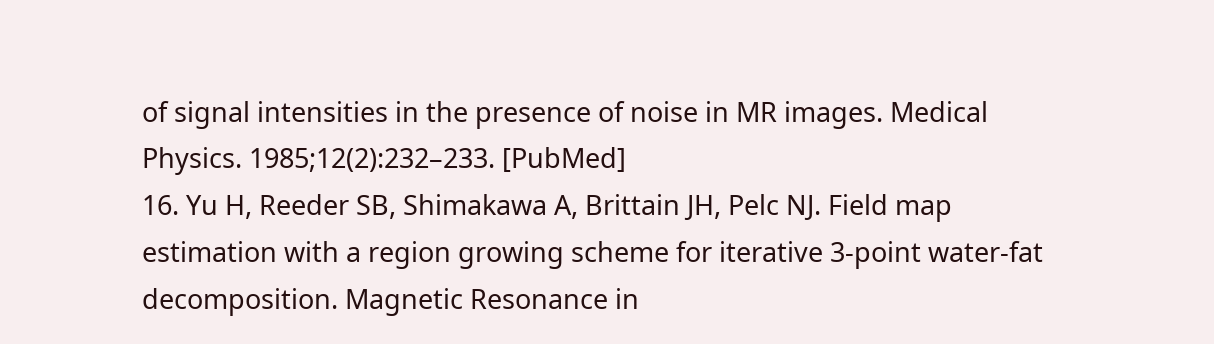of signal intensities in the presence of noise in MR images. Medical Physics. 1985;12(2):232–233. [PubMed]
16. Yu H, Reeder SB, Shimakawa A, Brittain JH, Pelc NJ. Field map estimation with a region growing scheme for iterative 3-point water-fat decomposition. Magnetic Resonance in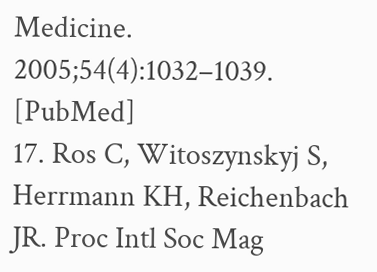Medicine. 2005;54(4):1032–1039. [PubMed]
17. Ros C, Witoszynskyj S, Herrmann KH, Reichenbach JR. Proc Intl Soc Mag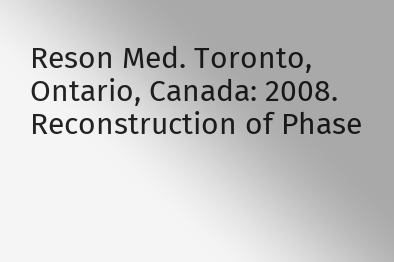Reson Med. Toronto, Ontario, Canada: 2008. Reconstruction of Phase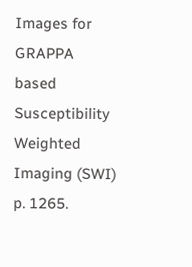Images for GRAPPA based Susceptibility Weighted Imaging (SWI) p. 1265.